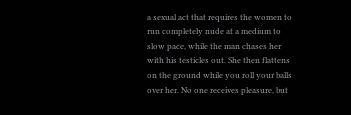a sexual act that requires the women to run completely nude at a medium to slow pace, while the man chases her with his testicles out. She then flattens on the ground while you roll your balls over her. No one receives pleasure, but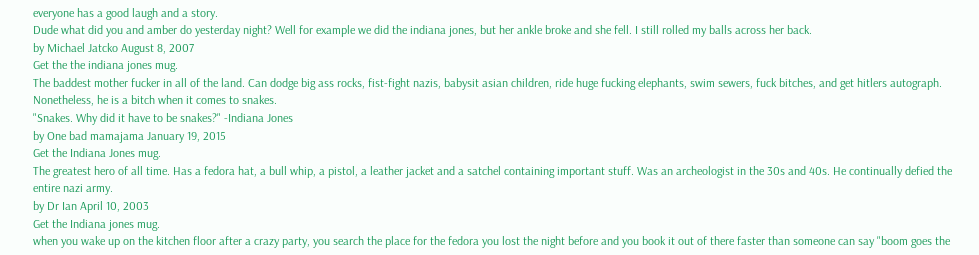everyone has a good laugh and a story.
Dude what did you and amber do yesterday night? Well for example we did the indiana jones, but her ankle broke and she fell. I still rolled my balls across her back.
by Michael Jatcko August 8, 2007
Get the the indiana jones mug.
The baddest mother fucker in all of the land. Can dodge big ass rocks, fist-fight nazis, babysit asian children, ride huge fucking elephants, swim sewers, fuck bitches, and get hitlers autograph. Nonetheless, he is a bitch when it comes to snakes.
"Snakes. Why did it have to be snakes?" -Indiana Jones
by One bad mamajama January 19, 2015
Get the Indiana Jones mug.
The greatest hero of all time. Has a fedora hat, a bull whip, a pistol, a leather jacket and a satchel containing important stuff. Was an archeologist in the 30s and 40s. He continually defied the entire nazi army.
by Dr Ian April 10, 2003
Get the Indiana jones mug.
when you wake up on the kitchen floor after a crazy party, you search the place for the fedora you lost the night before and you book it out of there faster than someone can say "boom goes the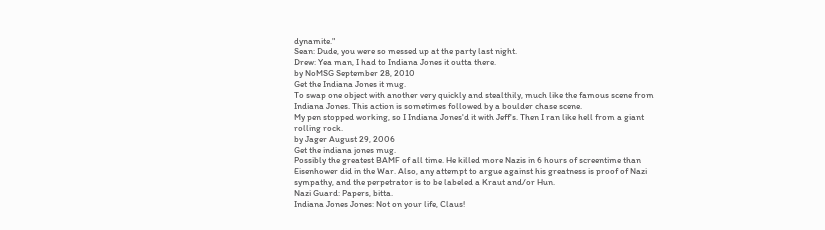dynamite."
Sean: Dude, you were so messed up at the party last night.
Drew: Yea man, I had to Indiana Jones it outta there.
by NoMSG September 28, 2010
Get the Indiana Jones it mug.
To swap one object with another very quickly and stealthily, much like the famous scene from Indiana Jones. This action is sometimes followed by a boulder chase scene.
My pen stopped working, so I Indiana Jones'd it with Jeff's. Then I ran like hell from a giant rolling rock.
by Jager August 29, 2006
Get the indiana jones mug.
Possibly the greatest BAMF of all time. He killed more Nazis in 6 hours of screentime than Eisenhower did in the War. Also, any attempt to argue against his greatness is proof of Nazi sympathy, and the perpetrator is to be labeled a Kraut and/or Hun.
Nazi Guard: Papers, bitta.
Indiana Jones Jones: Not on your life, Claus!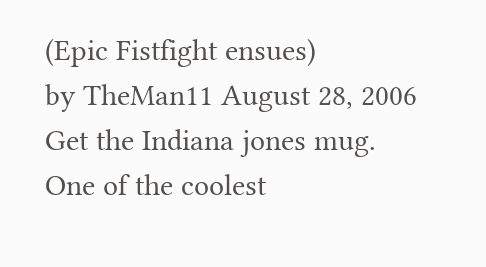(Epic Fistfight ensues)
by TheMan11 August 28, 2006
Get the Indiana jones mug.
One of the coolest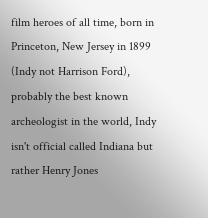film heroes of all time, born in Princeton, New Jersey in 1899 (Indy not Harrison Ford), probably the best known archeologist in the world, Indy isn't official called Indiana but rather Henry Jones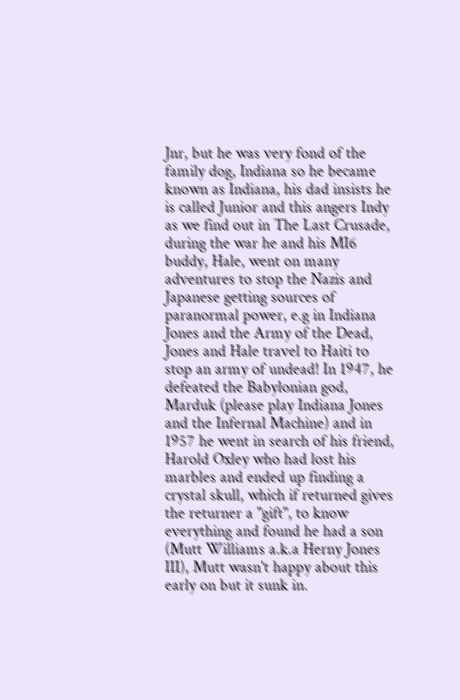Jnr, but he was very fond of the family dog, Indiana so he became known as Indiana, his dad insists he is called Junior and this angers Indy as we find out in The Last Crusade, during the war he and his MI6 buddy, Hale, went on many adventures to stop the Nazis and Japanese getting sources of paranormal power, e.g in Indiana Jones and the Army of the Dead, Jones and Hale travel to Haiti to stop an army of undead! In 1947, he defeated the Babylonian god, Marduk (please play Indiana Jones and the Infernal Machine) and in 1957 he went in search of his friend, Harold Oxley who had lost his marbles and ended up finding a crystal skull, which if returned gives the returner a "gift", to know everything and found he had a son (Mutt Williams a.k.a Herny Jones III), Mutt wasn't happy about this early on but it sunk in.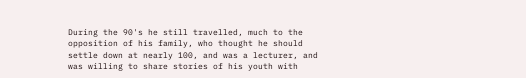During the 90's he still travelled, much to the opposition of his family, who thought he should settle down at nearly 100, and was a lecturer, and was willing to share stories of his youth with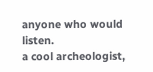anyone who would listen.
a cool archeologist,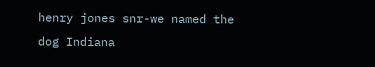henry jones snr-we named the dog Indiana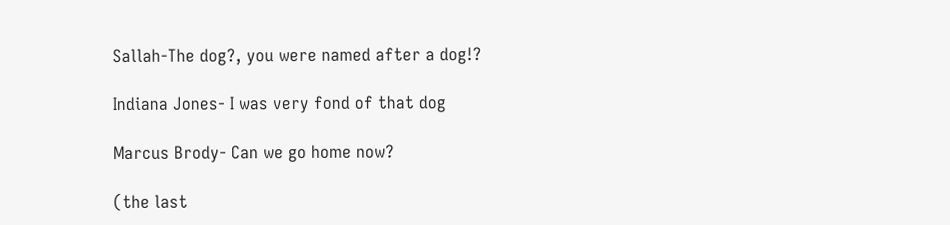Sallah-The dog?, you were named after a dog!?

Indiana Jones- I was very fond of that dog

Marcus Brody- Can we go home now?

(the last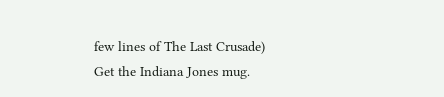few lines of The Last Crusade)
Get the Indiana Jones mug.